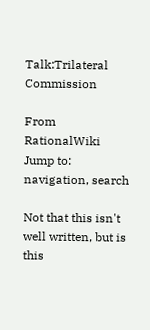Talk:Trilateral Commission

From RationalWiki
Jump to: navigation, search

Not that this isn't well written, but is this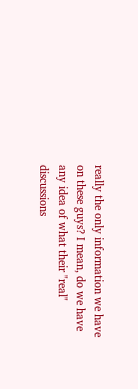really the only information we have on these guys? I mean, do we have any idea of what their "real" discussions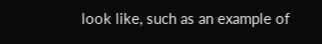look like, such as an example of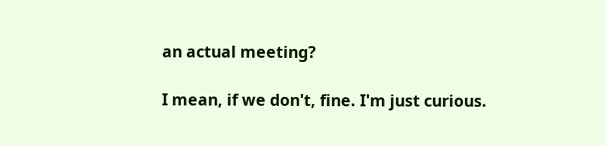an actual meeting?

I mean, if we don't, fine. I'm just curious.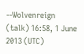--Wolvenreign (talk) 16:58, 1 June 2013 (UTC)